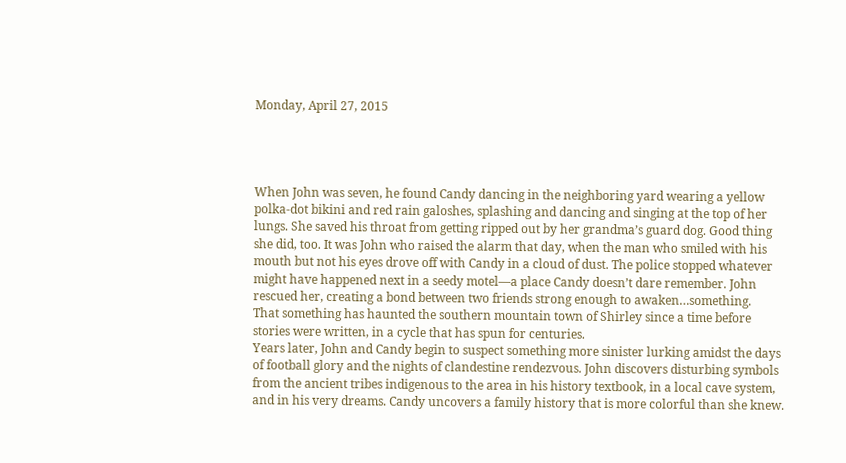Monday, April 27, 2015




When John was seven, he found Candy dancing in the neighboring yard wearing a yellow polka-dot bikini and red rain galoshes, splashing and dancing and singing at the top of her lungs. She saved his throat from getting ripped out by her grandma’s guard dog. Good thing she did, too. It was John who raised the alarm that day, when the man who smiled with his mouth but not his eyes drove off with Candy in a cloud of dust. The police stopped whatever might have happened next in a seedy motel—a place Candy doesn’t dare remember. John rescued her, creating a bond between two friends strong enough to awaken…something.
That something has haunted the southern mountain town of Shirley since a time before stories were written, in a cycle that has spun for centuries.
Years later, John and Candy begin to suspect something more sinister lurking amidst the days of football glory and the nights of clandestine rendezvous. John discovers disturbing symbols from the ancient tribes indigenous to the area in his history textbook, in a local cave system, and in his very dreams. Candy uncovers a family history that is more colorful than she knew.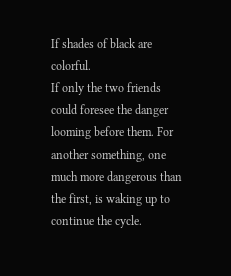If shades of black are colorful.
If only the two friends could foresee the danger looming before them. For another something, one much more dangerous than the first, is waking up to continue the cycle.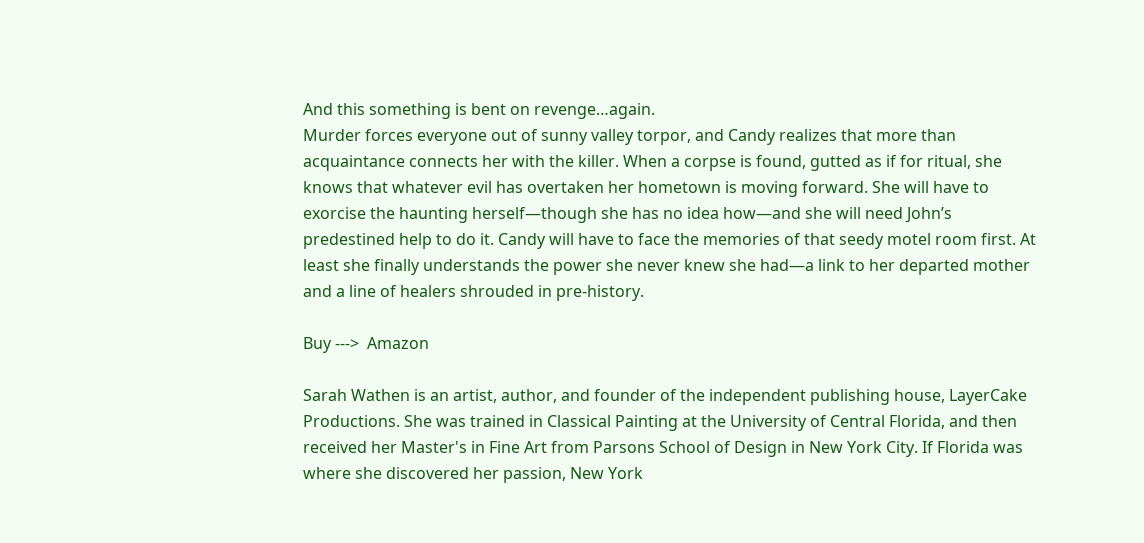And this something is bent on revenge…again.
Murder forces everyone out of sunny valley torpor, and Candy realizes that more than acquaintance connects her with the killer. When a corpse is found, gutted as if for ritual, she knows that whatever evil has overtaken her hometown is moving forward. She will have to exorcise the haunting herself—though she has no idea how—and she will need John’s predestined help to do it. Candy will have to face the memories of that seedy motel room first. At least she finally understands the power she never knew she had—a link to her departed mother and a line of healers shrouded in pre-history.

Buy --->  Amazon

Sarah Wathen is an artist, author, and founder of the independent publishing house, LayerCake Productions. She was trained in Classical Painting at the University of Central Florida, and then received her Master's in Fine Art from Parsons School of Design in New York City. If Florida was where she discovered her passion, New York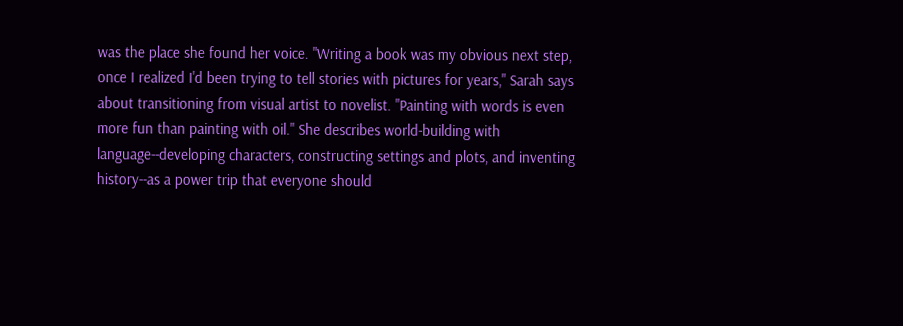was the place she found her voice. "Writing a book was my obvious next step, once I realized I'd been trying to tell stories with pictures for years," Sarah says about transitioning from visual artist to novelist. "Painting with words is even more fun than painting with oil." She describes world-building with language--developing characters, constructing settings and plots, and inventing history--as a power trip that everyone should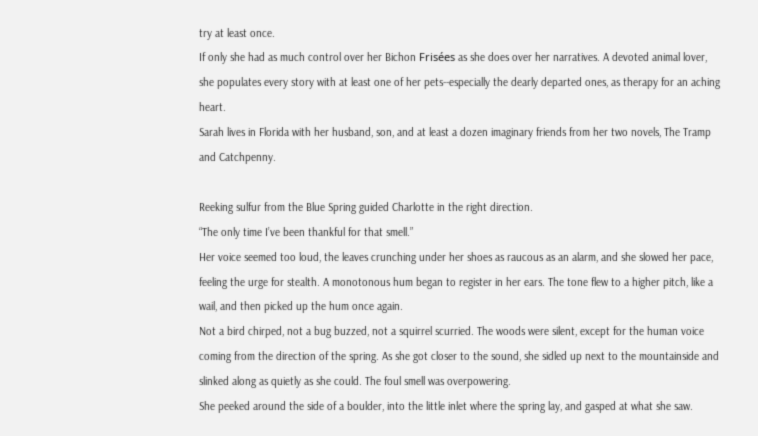try at least once.
If only she had as much control over her Bichon Frisées as she does over her narratives. A devoted animal lover, she populates every story with at least one of her pets--especially the dearly departed ones, as therapy for an aching heart.
Sarah lives in Florida with her husband, son, and at least a dozen imaginary friends from her two novels, The Tramp and Catchpenny.

Reeking sulfur from the Blue Spring guided Charlotte in the right direction.
“The only time I’ve been thankful for that smell.”
Her voice seemed too loud, the leaves crunching under her shoes as raucous as an alarm, and she slowed her pace, feeling the urge for stealth. A monotonous hum began to register in her ears. The tone flew to a higher pitch, like a wail, and then picked up the hum once again.
Not a bird chirped, not a bug buzzed, not a squirrel scurried. The woods were silent, except for the human voice coming from the direction of the spring. As she got closer to the sound, she sidled up next to the mountainside and slinked along as quietly as she could. The foul smell was overpowering.
She peeked around the side of a boulder, into the little inlet where the spring lay, and gasped at what she saw.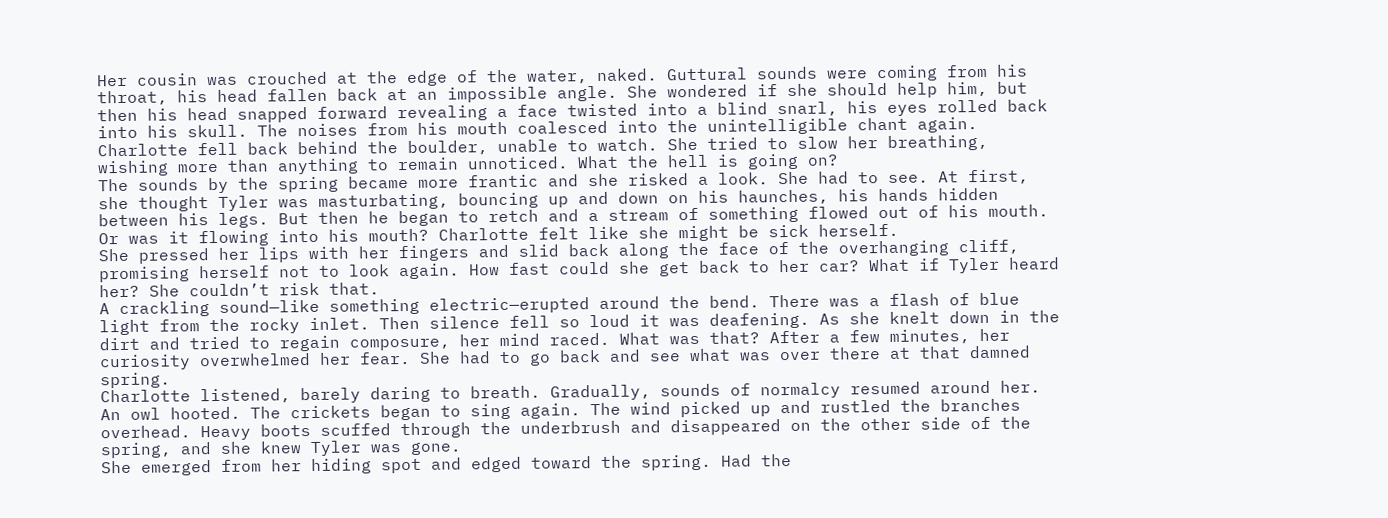Her cousin was crouched at the edge of the water, naked. Guttural sounds were coming from his throat, his head fallen back at an impossible angle. She wondered if she should help him, but then his head snapped forward revealing a face twisted into a blind snarl, his eyes rolled back into his skull. The noises from his mouth coalesced into the unintelligible chant again.
Charlotte fell back behind the boulder, unable to watch. She tried to slow her breathing, wishing more than anything to remain unnoticed. What the hell is going on?
The sounds by the spring became more frantic and she risked a look. She had to see. At first, she thought Tyler was masturbating, bouncing up and down on his haunches, his hands hidden between his legs. But then he began to retch and a stream of something flowed out of his mouth. Or was it flowing into his mouth? Charlotte felt like she might be sick herself.
She pressed her lips with her fingers and slid back along the face of the overhanging cliff, promising herself not to look again. How fast could she get back to her car? What if Tyler heard her? She couldn’t risk that.
A crackling sound—like something electric—erupted around the bend. There was a flash of blue light from the rocky inlet. Then silence fell so loud it was deafening. As she knelt down in the dirt and tried to regain composure, her mind raced. What was that? After a few minutes, her curiosity overwhelmed her fear. She had to go back and see what was over there at that damned spring.
Charlotte listened, barely daring to breath. Gradually, sounds of normalcy resumed around her. An owl hooted. The crickets began to sing again. The wind picked up and rustled the branches overhead. Heavy boots scuffed through the underbrush and disappeared on the other side of the spring, and she knew Tyler was gone.
She emerged from her hiding spot and edged toward the spring. Had the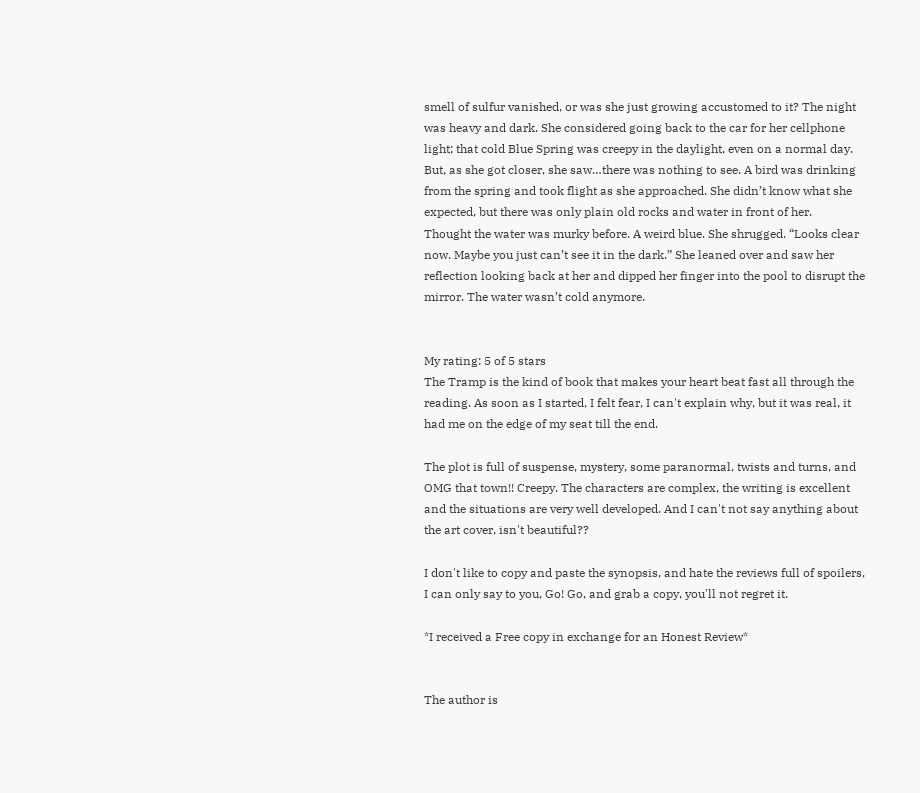smell of sulfur vanished, or was she just growing accustomed to it? The night was heavy and dark. She considered going back to the car for her cellphone light; that cold Blue Spring was creepy in the daylight, even on a normal day. But, as she got closer, she saw…there was nothing to see. A bird was drinking from the spring and took flight as she approached. She didn’t know what she expected, but there was only plain old rocks and water in front of her.
Thought the water was murky before. A weird blue. She shrugged. “Looks clear now. Maybe you just can’t see it in the dark.” She leaned over and saw her reflection looking back at her and dipped her finger into the pool to disrupt the mirror. The water wasn’t cold anymore.


My rating: 5 of 5 stars
The Tramp is the kind of book that makes your heart beat fast all through the reading. As soon as I started, I felt fear, I can't explain why, but it was real, it had me on the edge of my seat till the end.

The plot is full of suspense, mystery, some paranormal, twists and turns, and OMG that town!! Creepy. The characters are complex, the writing is excellent and the situations are very well developed. And I can't not say anything about the art cover, isn't beautiful??

I don't like to copy and paste the synopsis, and hate the reviews full of spoilers, I can only say to you, Go! Go, and grab a copy, you'll not regret it.

*I received a Free copy in exchange for an Honest Review*


The author is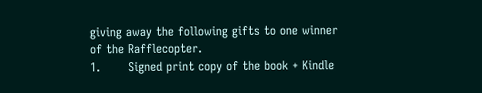giving away the following gifts to one winner of the Rafflecopter.
1.       Signed print copy of the book + Kindle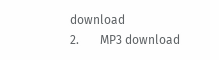download
2.       MP3 download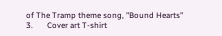of The Tramp theme song, "Bound Hearts"
3.       Cover art T-shirt